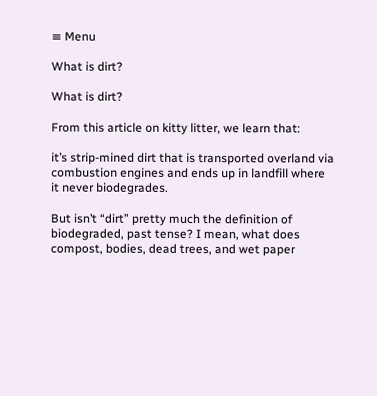≡ Menu

What is dirt?

What is dirt?

From this article on kitty litter, we learn that:

it’s strip-mined dirt that is transported overland via combustion engines and ends up in landfill where it never biodegrades.

But isn’t “dirt” pretty much the definition of biodegraded, past tense? I mean, what does compost, bodies, dead trees, and wet paper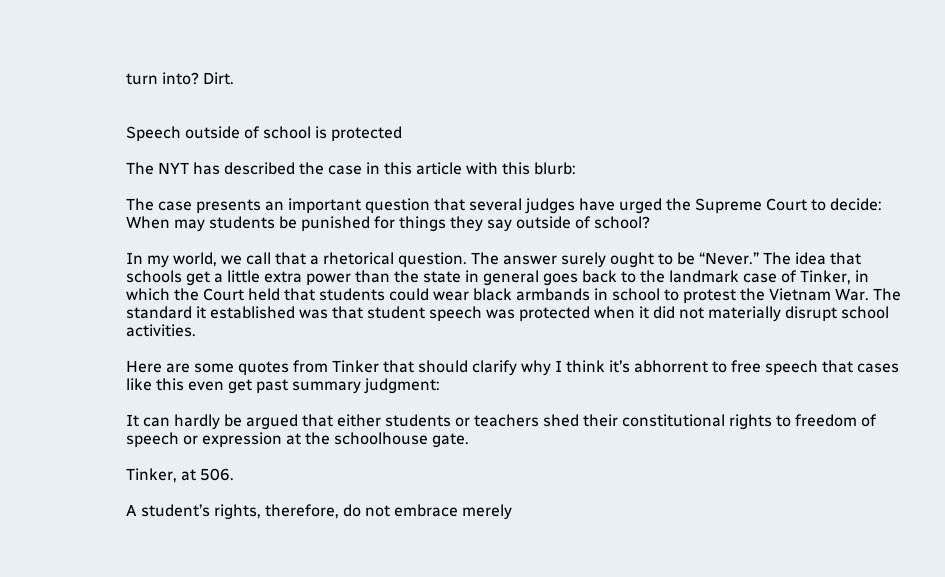turn into? Dirt.


Speech outside of school is protected

The NYT has described the case in this article with this blurb:

The case presents an important question that several judges have urged the Supreme Court to decide: When may students be punished for things they say outside of school?

In my world, we call that a rhetorical question. The answer surely ought to be “Never.” The idea that schools get a little extra power than the state in general goes back to the landmark case of Tinker, in which the Court held that students could wear black armbands in school to protest the Vietnam War. The standard it established was that student speech was protected when it did not materially disrupt school activities.

Here are some quotes from Tinker that should clarify why I think it’s abhorrent to free speech that cases like this even get past summary judgment:

It can hardly be argued that either students or teachers shed their constitutional rights to freedom of speech or expression at the schoolhouse gate.

Tinker, at 506.

A student’s rights, therefore, do not embrace merely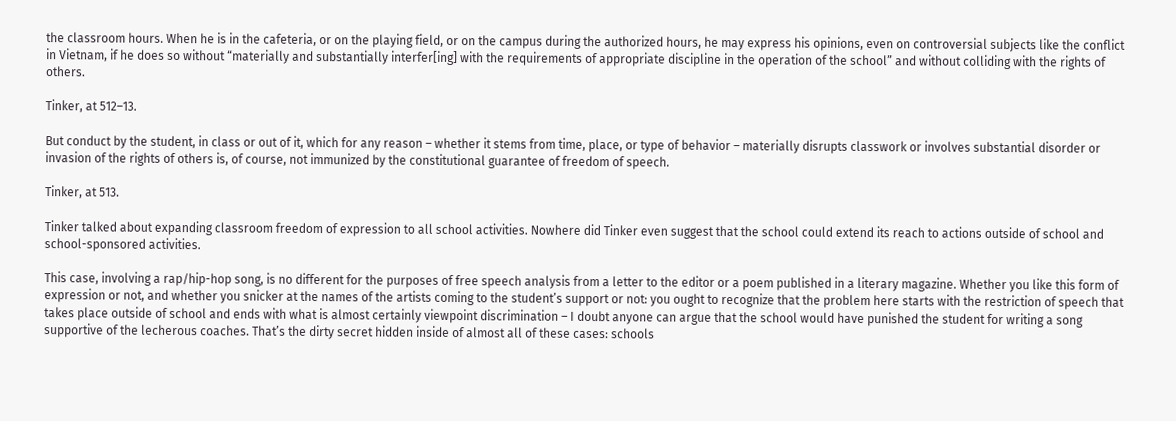the classroom hours. When he is in the cafeteria, or on the playing field, or on the campus during the authorized hours, he may express his opinions, even on controversial subjects like the conflict in Vietnam, if he does so without “materially and substantially interfer[ing] with the requirements of appropriate discipline in the operation of the school” and without colliding with the rights of others.

Tinker, at 512–13.

But conduct by the student, in class or out of it, which for any reason – whether it stems from time, place, or type of behavior – materially disrupts classwork or involves substantial disorder or invasion of the rights of others is, of course, not immunized by the constitutional guarantee of freedom of speech.

Tinker, at 513.

Tinker talked about expanding classroom freedom of expression to all school activities. Nowhere did Tinker even suggest that the school could extend its reach to actions outside of school and school-sponsored activities.

This case, involving a rap/hip-hop song, is no different for the purposes of free speech analysis from a letter to the editor or a poem published in a literary magazine. Whether you like this form of expression or not, and whether you snicker at the names of the artists coming to the student’s support or not: you ought to recognize that the problem here starts with the restriction of speech that takes place outside of school and ends with what is almost certainly viewpoint discrimination – I doubt anyone can argue that the school would have punished the student for writing a song supportive of the lecherous coaches. That’s the dirty secret hidden inside of almost all of these cases: schools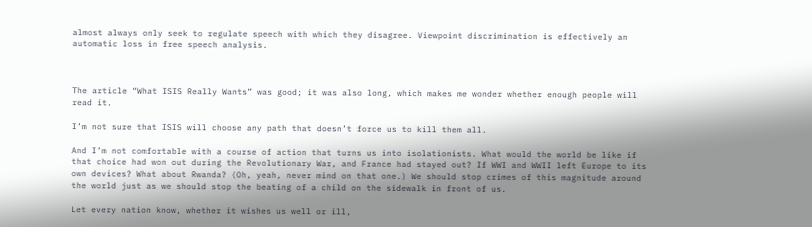almost always only seek to regulate speech with which they disagree. Viewpoint discrimination is effectively an automatic loss in free speech analysis.



The article “What ISIS Really Wants” was good; it was also long, which makes me wonder whether enough people will read it.

I’m not sure that ISIS will choose any path that doesn’t force us to kill them all.

And I’m not comfortable with a course of action that turns us into isolationists. What would the world be like if that choice had won out during the Revolutionary War, and France had stayed out? If WWI and WWII left Europe to its own devices? What about Rwanda? (Oh, yeah, never mind on that one.) We should stop crimes of this magnitude around the world just as we should stop the beating of a child on the sidewalk in front of us.

Let every nation know, whether it wishes us well or ill,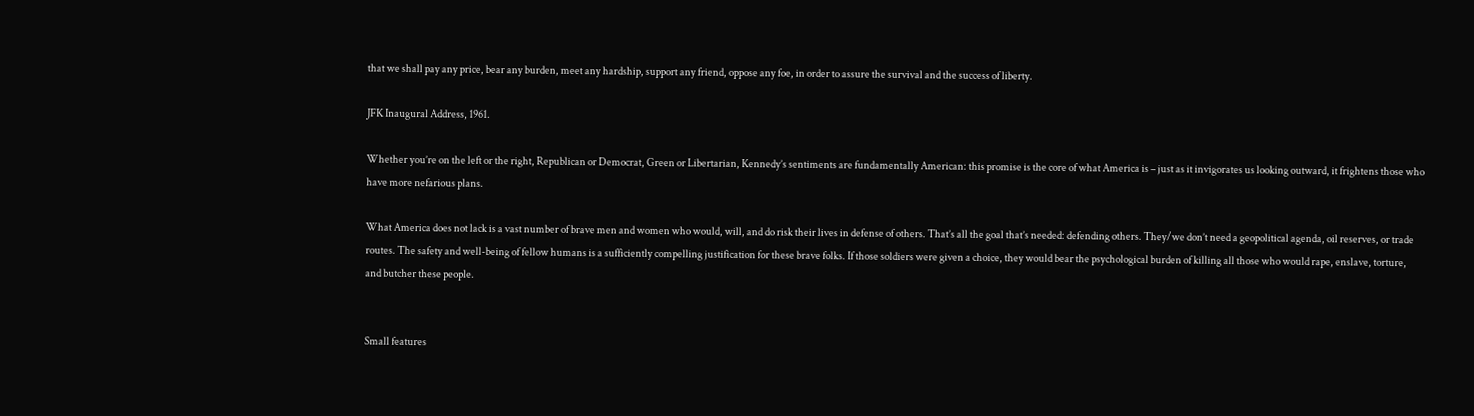that we shall pay any price, bear any burden, meet any hardship, support any friend, oppose any foe, in order to assure the survival and the success of liberty.

JFK Inaugural Address, 1961.

Whether you’re on the left or the right, Republican or Democrat, Green or Libertarian, Kennedy’s sentiments are fundamentally American: this promise is the core of what America is – just as it invigorates us looking outward, it frightens those who have more nefarious plans.

What America does not lack is a vast number of brave men and women who would, will, and do risk their lives in defense of others. That’s all the goal that’s needed: defending others. They/we don’t need a geopolitical agenda, oil reserves, or trade routes. The safety and well-being of fellow humans is a sufficiently compelling justification for these brave folks. If those soldiers were given a choice, they would bear the psychological burden of killing all those who would rape, enslave, torture, and butcher these people.


Small features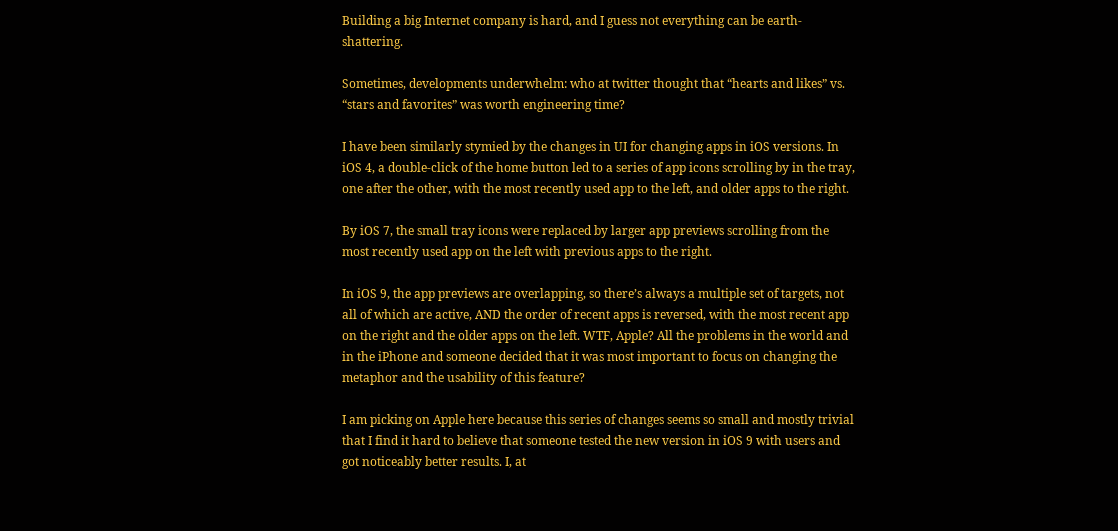Building a big Internet company is hard, and I guess not everything can be earth-shattering.

Sometimes, developments underwhelm: who at twitter thought that “hearts and likes” vs. “stars and favorites” was worth engineering time?

I have been similarly stymied by the changes in UI for changing apps in iOS versions. In iOS 4, a double-click of the home button led to a series of app icons scrolling by in the tray, one after the other, with the most recently used app to the left, and older apps to the right.

By iOS 7, the small tray icons were replaced by larger app previews scrolling from the most recently used app on the left with previous apps to the right.

In iOS 9, the app previews are overlapping, so there’s always a multiple set of targets, not all of which are active, AND the order of recent apps is reversed, with the most recent app on the right and the older apps on the left. WTF, Apple? All the problems in the world and in the iPhone and someone decided that it was most important to focus on changing the metaphor and the usability of this feature?

I am picking on Apple here because this series of changes seems so small and mostly trivial that I find it hard to believe that someone tested the new version in iOS 9 with users and got noticeably better results. I, at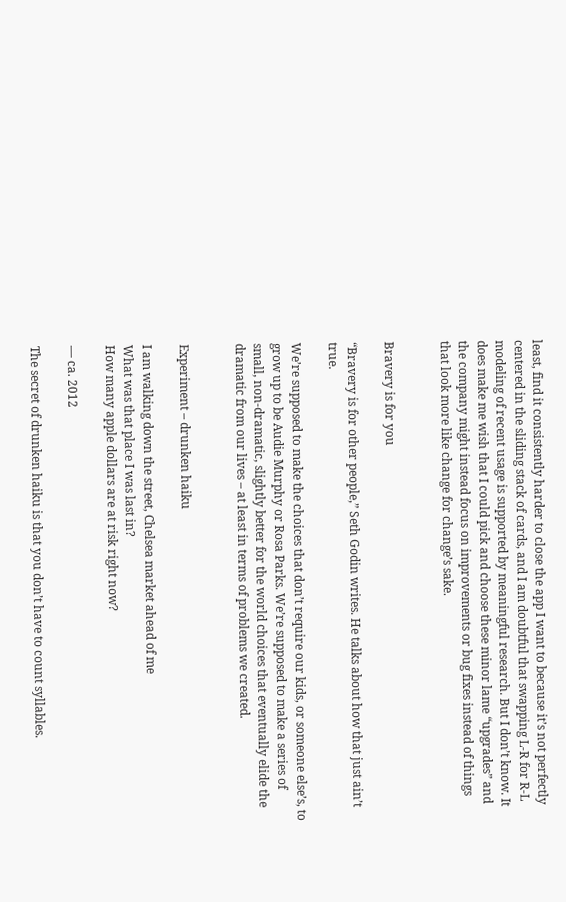least, find it consistently harder to close the app I want to because it’s not perfectly centered in the sliding stack of cards, and I am doubtful that swapping L-R for R-L modeling of recent usage is supported by meaningful research. But I don’t know. It does make me wish that I could pick and choose these minor lame “upgrades” and the company might instead focus on improvements or bug fixes instead of things that look more like change for change’s sake.


Bravery is for you

“Bravery is for other people,” Seth Godin writes. He talks about how that just ain’t true.

We’re supposed to make the choices that don’t require our kids, or someone else’s, to grow up to be Audie Murphy or Rosa Parks. We’re supposed to make a series of small, non-dramatic, slightly better for the world choices that eventually elide the dramatic from our lives – at least in terms of problems we created.


Experiment – drunken haiku

I am walking down the street, Chelsea market ahead of me
What was that place I was last in?
How many apple dollars are at risk right now?

— ca. 2012

The secret of drunken haiku is that you don’t have to count syllables.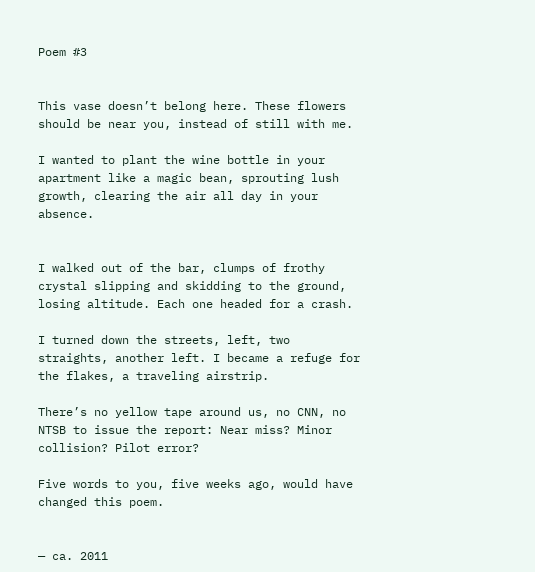Poem #3


This vase doesn’t belong here. These flowers should be near you, instead of still with me.

I wanted to plant the wine bottle in your apartment like a magic bean, sprouting lush growth, clearing the air all day in your absence.


I walked out of the bar, clumps of frothy crystal slipping and skidding to the ground, losing altitude. Each one headed for a crash.

I turned down the streets, left, two straights, another left. I became a refuge for the flakes, a traveling airstrip.

There’s no yellow tape around us, no CNN, no NTSB to issue the report: Near miss? Minor collision? Pilot error?

Five words to you, five weeks ago, would have changed this poem.


— ca. 2011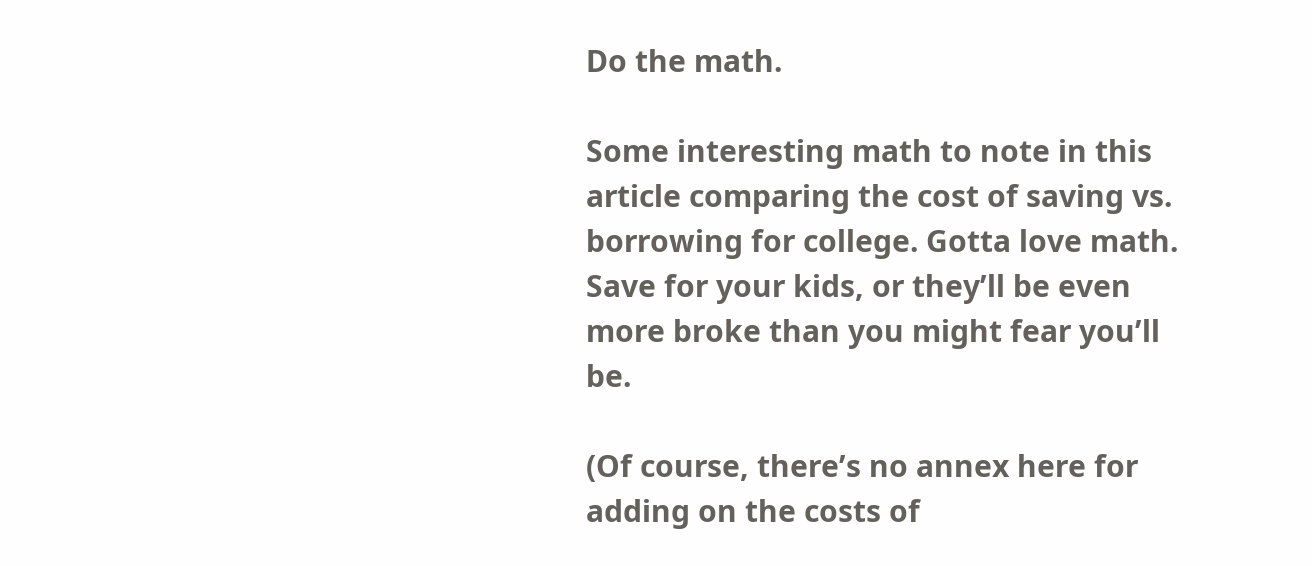Do the math.

Some interesting math to note in this article comparing the cost of saving vs. borrowing for college. Gotta love math. Save for your kids, or they’ll be even more broke than you might fear you’ll be.

(Of course, there’s no annex here for adding on the costs of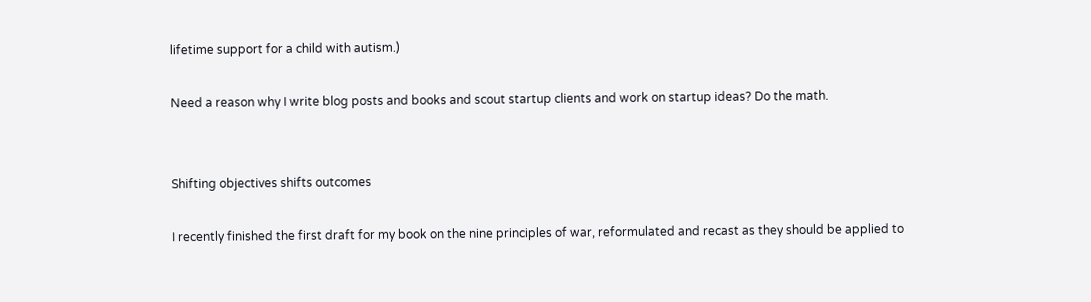lifetime support for a child with autism.)

Need a reason why I write blog posts and books and scout startup clients and work on startup ideas? Do the math.


Shifting objectives shifts outcomes

I recently finished the first draft for my book on the nine principles of war, reformulated and recast as they should be applied to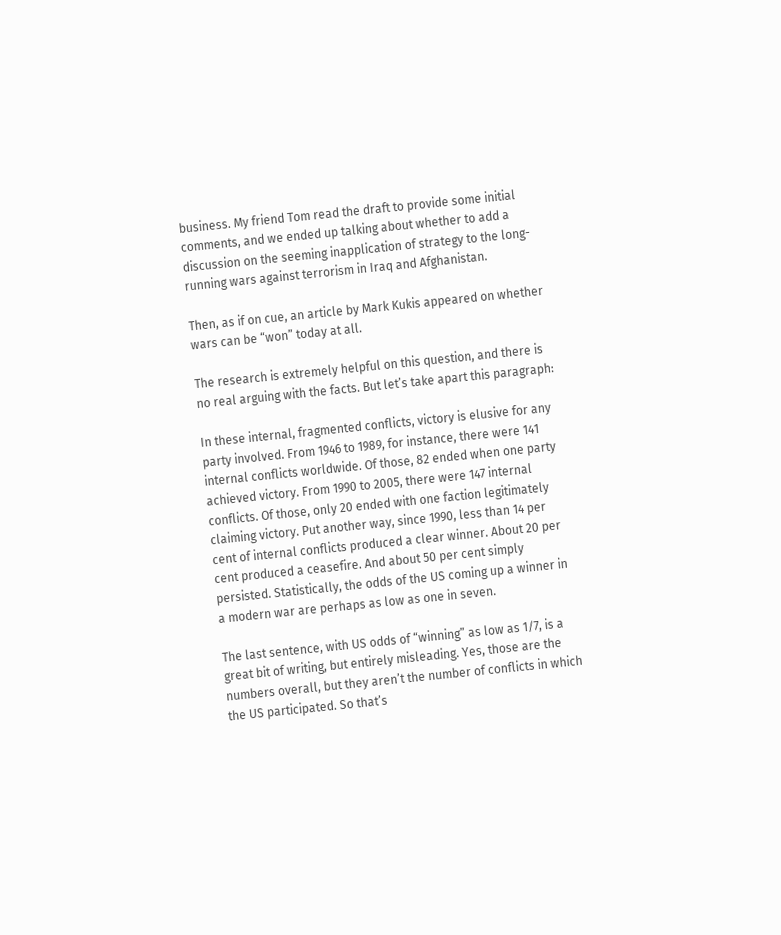business. My friend Tom read the draft to provide some initial comments, and we ended up talking about whether to add a discussion on the seeming inapplication of strategy to the long-running wars against terrorism in Iraq and Afghanistan.

Then, as if on cue, an article by Mark Kukis appeared on whether wars can be “won” today at all.

The research is extremely helpful on this question, and there is no real arguing with the facts. But let’s take apart this paragraph:

In these internal, fragmented conflicts, victory is elusive for any party involved. From 1946 to 1989, for instance, there were 141 internal conflicts worldwide. Of those, 82 ended when one party achieved victory. From 1990 to 2005, there were 147 internal conflicts. Of those, only 20 ended with one faction legitimately claiming victory. Put another way, since 1990, less than 14 per cent of internal conflicts produced a clear winner. About 20 per cent produced a ceasefire. And about 50 per cent simply persisted. Statistically, the odds of the US coming up a winner in a modern war are perhaps as low as one in seven.

The last sentence, with US odds of “winning” as low as 1/7, is a great bit of writing, but entirely misleading. Yes, those are the numbers overall, but they aren’t the number of conflicts in which the US participated. So that’s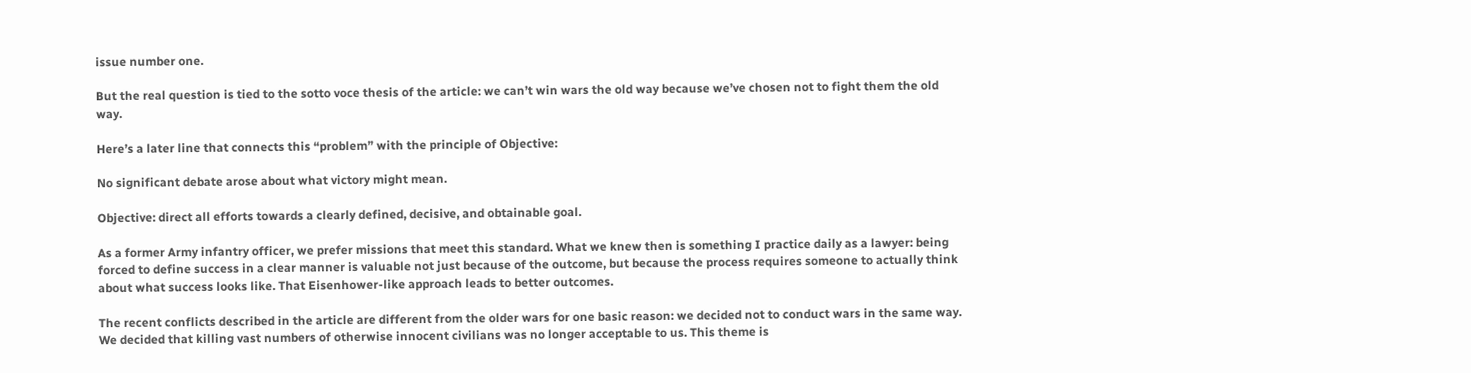issue number one.

But the real question is tied to the sotto voce thesis of the article: we can’t win wars the old way because we’ve chosen not to fight them the old way.

Here’s a later line that connects this “problem” with the principle of Objective:

No significant debate arose about what victory might mean.

Objective: direct all efforts towards a clearly defined, decisive, and obtainable goal.

As a former Army infantry officer, we prefer missions that meet this standard. What we knew then is something I practice daily as a lawyer: being forced to define success in a clear manner is valuable not just because of the outcome, but because the process requires someone to actually think about what success looks like. That Eisenhower-like approach leads to better outcomes.

The recent conflicts described in the article are different from the older wars for one basic reason: we decided not to conduct wars in the same way. We decided that killing vast numbers of otherwise innocent civilians was no longer acceptable to us. This theme is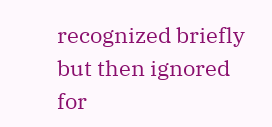recognized briefly but then ignored for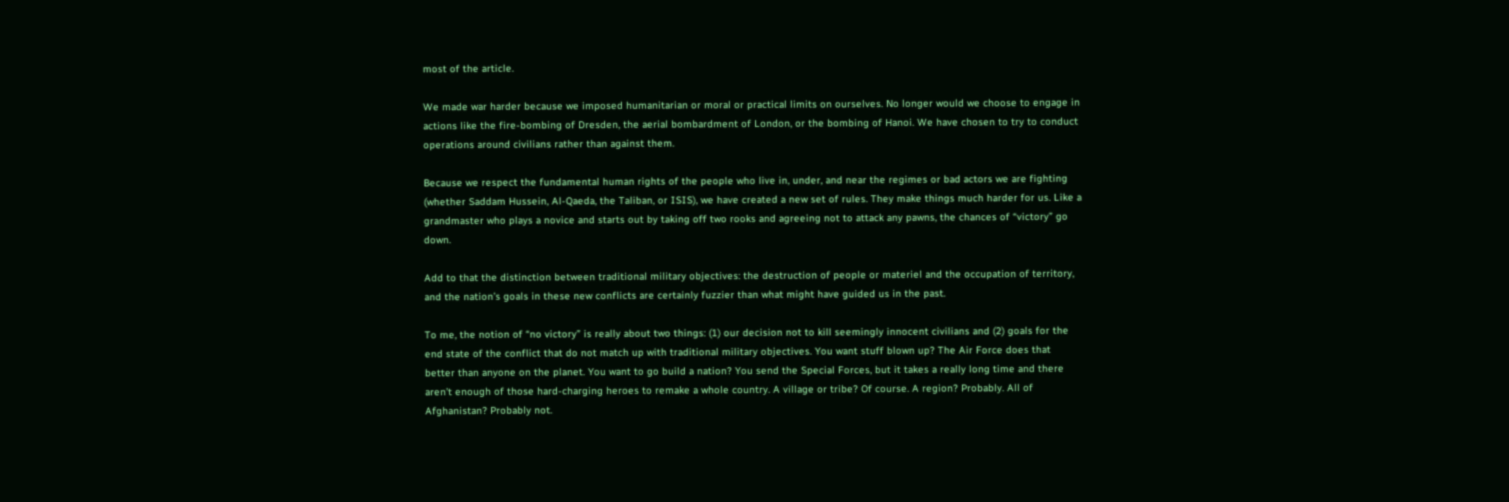most of the article.

We made war harder because we imposed humanitarian or moral or practical limits on ourselves. No longer would we choose to engage in actions like the fire-bombing of Dresden, the aerial bombardment of London, or the bombing of Hanoi. We have chosen to try to conduct operations around civilians rather than against them.

Because we respect the fundamental human rights of the people who live in, under, and near the regimes or bad actors we are fighting (whether Saddam Hussein, Al-Qaeda, the Taliban, or ISIS), we have created a new set of rules. They make things much harder for us. Like a grandmaster who plays a novice and starts out by taking off two rooks and agreeing not to attack any pawns, the chances of “victory” go down.

Add to that the distinction between traditional military objectives: the destruction of people or materiel and the occupation of territory, and the nation’s goals in these new conflicts are certainly fuzzier than what might have guided us in the past.

To me, the notion of “no victory” is really about two things: (1) our decision not to kill seemingly innocent civilians and (2) goals for the end state of the conflict that do not match up with traditional military objectives. You want stuff blown up? The Air Force does that better than anyone on the planet. You want to go build a nation? You send the Special Forces, but it takes a really long time and there aren’t enough of those hard-charging heroes to remake a whole country. A village or tribe? Of course. A region? Probably. All of Afghanistan? Probably not.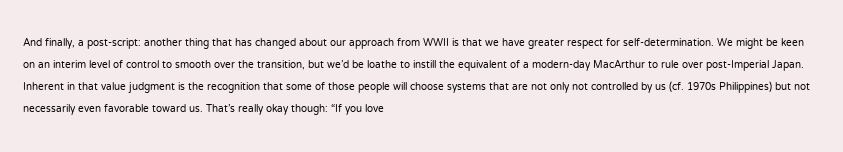And finally, a post-script: another thing that has changed about our approach from WWII is that we have greater respect for self-determination. We might be keen on an interim level of control to smooth over the transition, but we’d be loathe to instill the equivalent of a modern-day MacArthur to rule over post-Imperial Japan. Inherent in that value judgment is the recognition that some of those people will choose systems that are not only not controlled by us (cf. 1970s Philippines) but not necessarily even favorable toward us. That’s really okay though: “If you love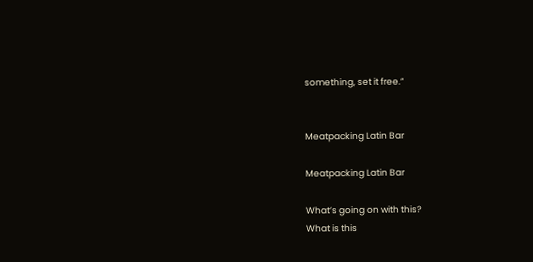something, set it free.”


Meatpacking Latin Bar

Meatpacking Latin Bar

What’s going on with this?
What is this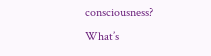consciousness?
What’s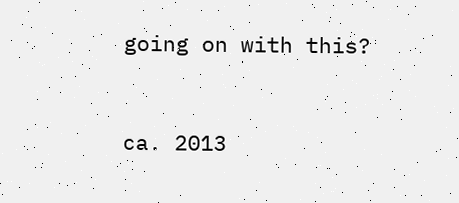going on with this?


ca. 2013